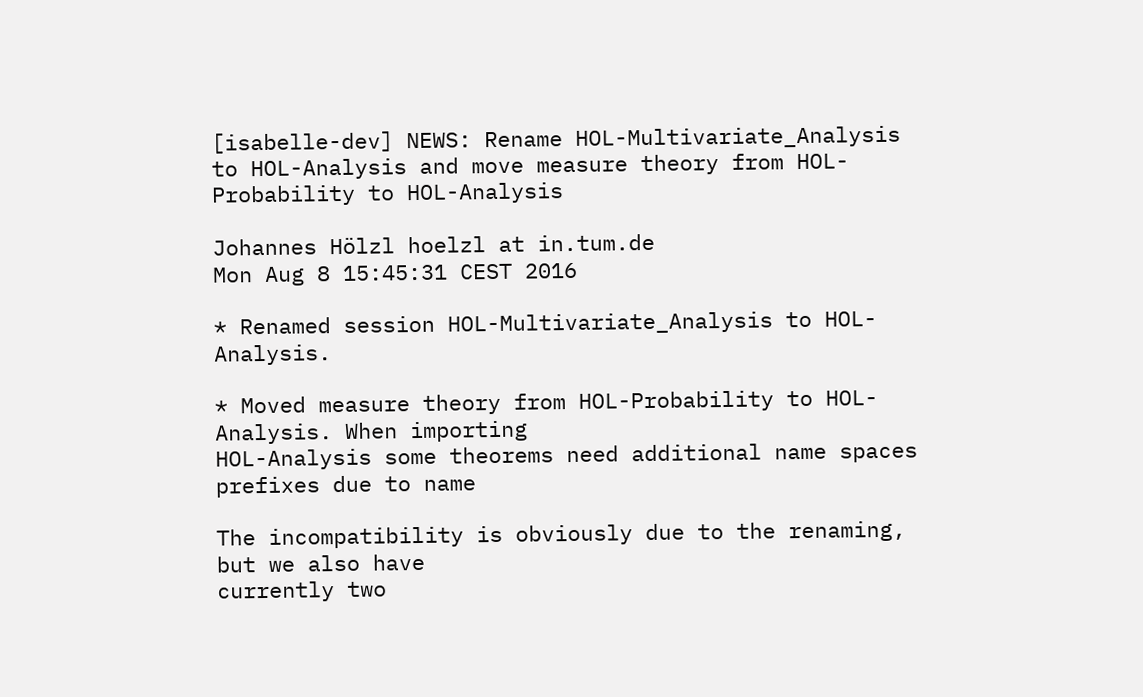[isabelle-dev] NEWS: Rename HOL-Multivariate_Analysis to HOL-Analysis and move measure theory from HOL-Probability to HOL-Analysis

Johannes Hölzl hoelzl at in.tum.de
Mon Aug 8 15:45:31 CEST 2016

* Renamed session HOL-Multivariate_Analysis to HOL-Analysis.

* Moved measure theory from HOL-Probability to HOL-Analysis. When importing
HOL-Analysis some theorems need additional name spaces prefixes due to name

The incompatibility is obviously due to the renaming, but we also have
currently two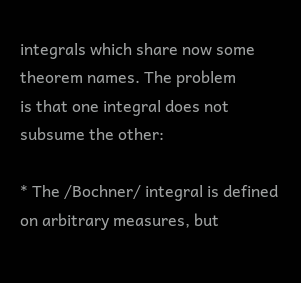integrals which share now some theorem names. The problem
is that one integral does not subsume the other:

* The /Bochner/ integral is defined on arbitrary measures, but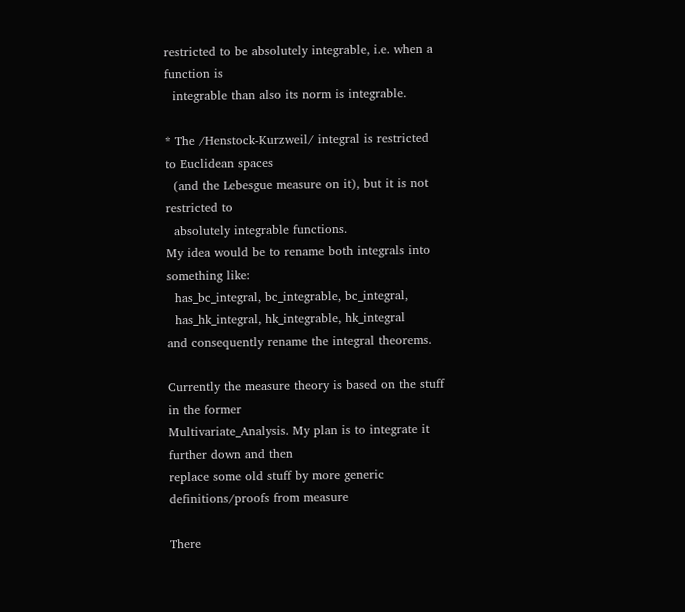restricted to be absolutely integrable, i.e. when a function is
  integrable than also its norm is integrable.

* The /Henstock-Kurzweil/ integral is restricted to Euclidean spaces
  (and the Lebesgue measure on it), but it is not restricted to
  absolutely integrable functions.
My idea would be to rename both integrals into something like:
  has_bc_integral, bc_integrable, bc_integral,
  has_hk_integral, hk_integrable, hk_integral
and consequently rename the integral theorems.

Currently the measure theory is based on the stuff in the former
Multivariate_Analysis. My plan is to integrate it further down and then
replace some old stuff by more generic definitions/proofs from measure

There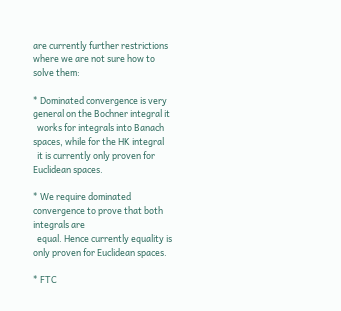are currently further restrictions where we are not sure how to
solve them:

* Dominated convergence is very general on the Bochner integral it
  works for integrals into Banach spaces, while for the HK integral
  it is currently only proven for Euclidean spaces.

* We require dominated convergence to prove that both integrals are
  equal. Hence currently equality is only proven for Euclidean spaces.

* FTC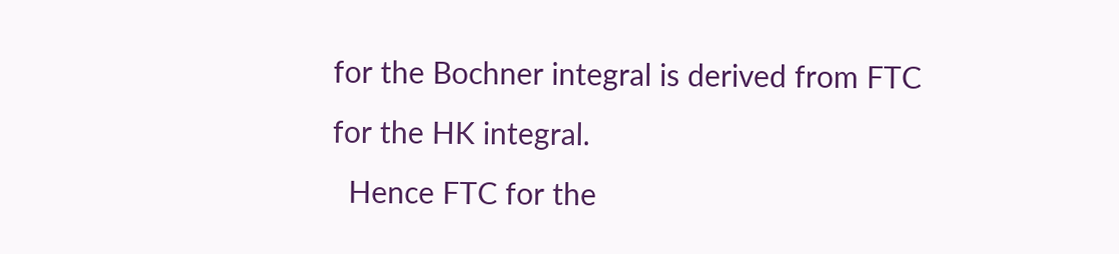for the Bochner integral is derived from FTC for the HK integral.
  Hence FTC for the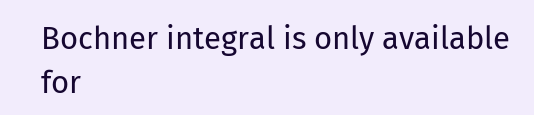Bochner integral is only available for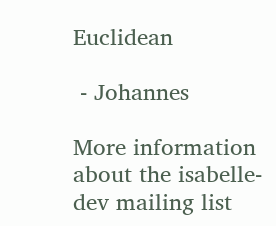Euclidean

 - Johannes

More information about the isabelle-dev mailing list